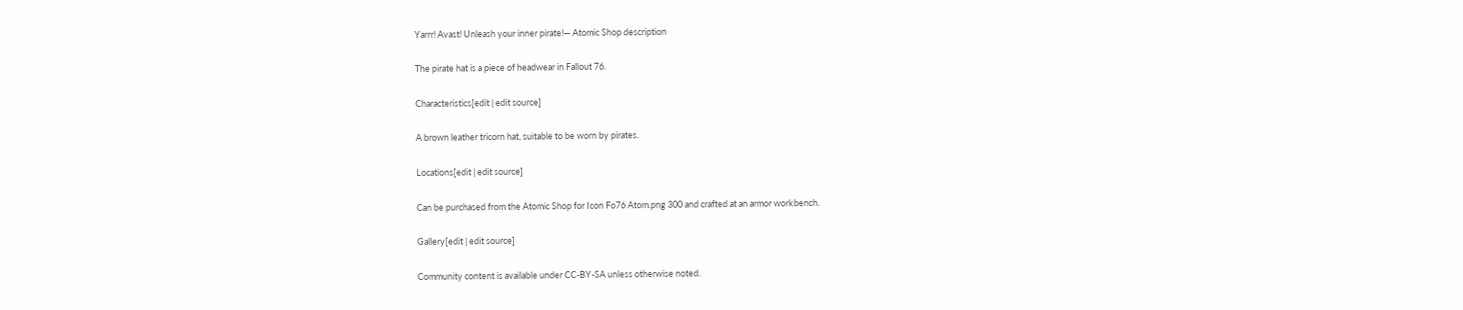Yarrr! Avast! Unleash your inner pirate!— Atomic Shop description

The pirate hat is a piece of headwear in Fallout 76.

Characteristics[edit | edit source]

A brown leather tricorn hat, suitable to be worn by pirates.

Locations[edit | edit source]

Can be purchased from the Atomic Shop for Icon Fo76 Atom.png 300 and crafted at an armor workbench.

Gallery[edit | edit source]

Community content is available under CC-BY-SA unless otherwise noted.